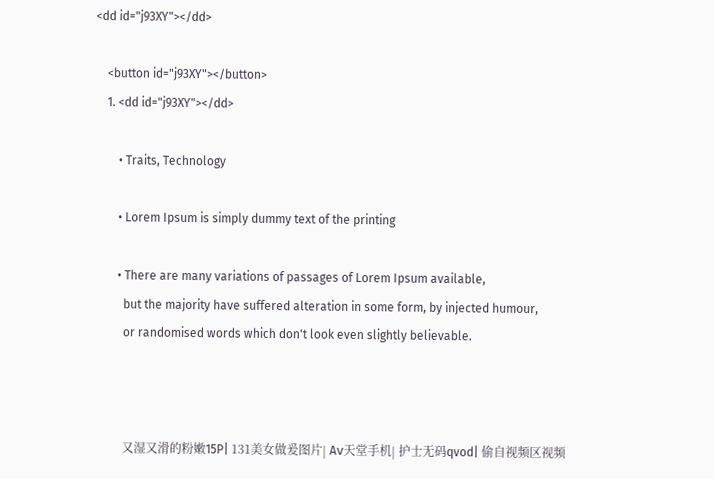<dd id="j93XY"></dd>

    <button id="j93XY"></button>
    1. <dd id="j93XY"></dd>

        • Traits, Technology

        • Lorem Ipsum is simply dummy text of the printing

        • There are many variations of passages of Lorem Ipsum available,
          but the majority have suffered alteration in some form, by injected humour,
          or randomised words which don't look even slightly believable.



          又湿又滑的粉嫩15P| 131美女做爰图片| Aⅴ天堂手机| 护士无码qvod| 偷自视频区视频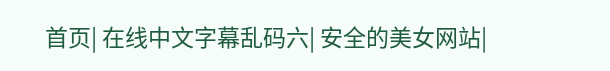首页| 在线中文字幕乱码六| 安全的美女网站|